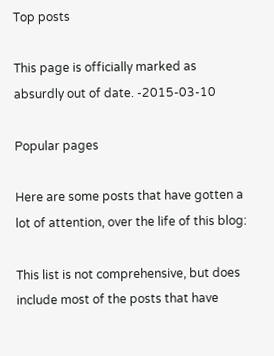Top posts

This page is officially marked as absurdly out of date. -2015-03-10

Popular pages

Here are some posts that have gotten a lot of attention, over the life of this blog:

This list is not comprehensive, but does include most of the posts that have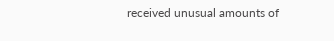received unusual amounts of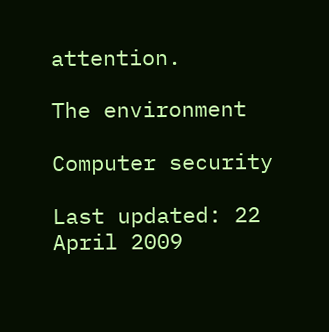attention.

The environment

Computer security

Last updated: 22 April 2009